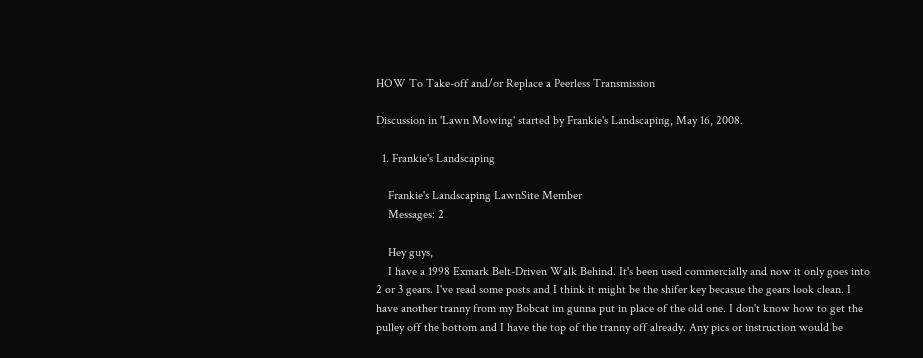HOW To Take-off and/or Replace a Peerless Transmission

Discussion in 'Lawn Mowing' started by Frankie's Landscaping, May 16, 2008.

  1. Frankie's Landscaping

    Frankie's Landscaping LawnSite Member
    Messages: 2

    Hey guys,
    I have a 1998 Exmark Belt-Driven Walk Behind. It's been used commercially and now it only goes into 2 or 3 gears. I've read some posts and I think it might be the shifer key becasue the gears look clean. I have another tranny from my Bobcat im gunna put in place of the old one. I don't know how to get the pulley off the bottom and I have the top of the tranny off already. Any pics or instruction would be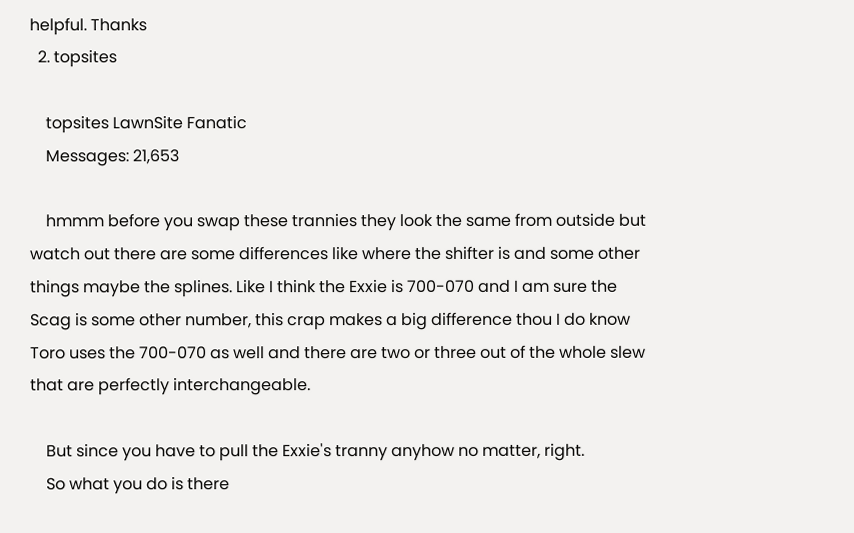helpful. Thanks
  2. topsites

    topsites LawnSite Fanatic
    Messages: 21,653

    hmmm before you swap these trannies they look the same from outside but watch out there are some differences like where the shifter is and some other things maybe the splines. Like I think the Exxie is 700-070 and I am sure the Scag is some other number, this crap makes a big difference thou I do know Toro uses the 700-070 as well and there are two or three out of the whole slew that are perfectly interchangeable.

    But since you have to pull the Exxie's tranny anyhow no matter, right.
    So what you do is there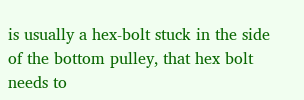is usually a hex-bolt stuck in the side of the bottom pulley, that hex bolt needs to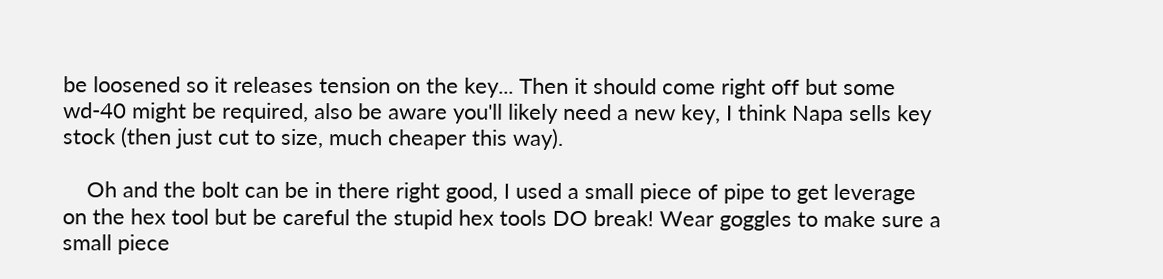be loosened so it releases tension on the key... Then it should come right off but some wd-40 might be required, also be aware you'll likely need a new key, I think Napa sells key stock (then just cut to size, much cheaper this way).

    Oh and the bolt can be in there right good, I used a small piece of pipe to get leverage on the hex tool but be careful the stupid hex tools DO break! Wear goggles to make sure a small piece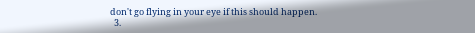don't go flying in your eye if this should happen.
  3.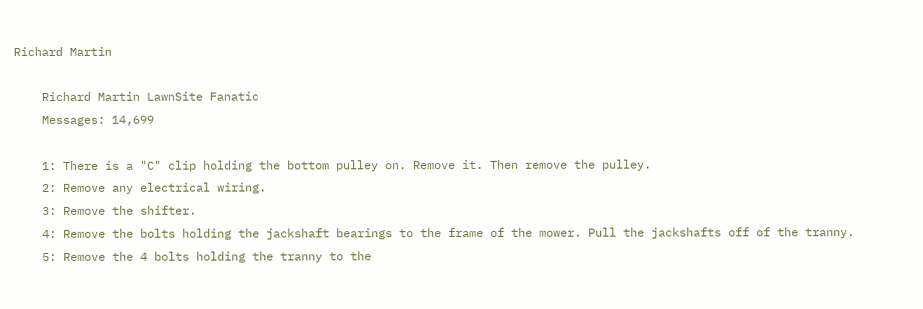Richard Martin

    Richard Martin LawnSite Fanatic
    Messages: 14,699

    1: There is a "C" clip holding the bottom pulley on. Remove it. Then remove the pulley.
    2: Remove any electrical wiring.
    3: Remove the shifter.
    4: Remove the bolts holding the jackshaft bearings to the frame of the mower. Pull the jackshafts off of the tranny.
    5: Remove the 4 bolts holding the tranny to the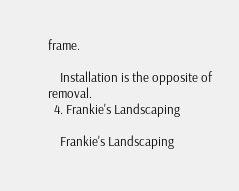frame.

    Installation is the opposite of removal.
  4. Frankie's Landscaping

    Frankie's Landscaping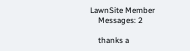LawnSite Member
    Messages: 2

    thanks a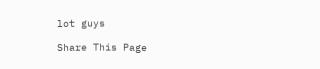lot guys

Share This Page